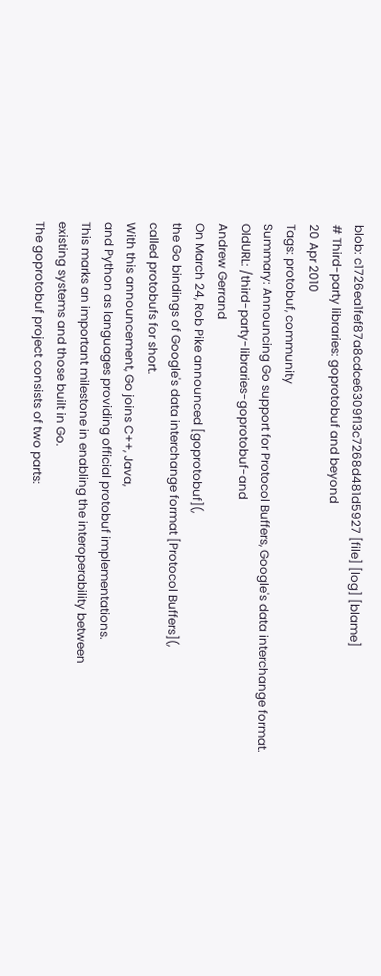blob: c1726ea1fef87a8cdce6309f13c7268d481d5927 [file] [log] [blame]
# Third-party libraries: goprotobuf and beyond
20 Apr 2010
Tags: protobuf, community
Summary: Announcing Go support for Protocol Buffers, Google's data interchange format.
OldURL: /third-party-libraries-goprotobuf-and
Andrew Gerrand
On March 24, Rob Pike announced [goprotobuf](,
the Go bindings of Google's data interchange format [Protocol Buffers](,
called protobufs for short.
With this announcement, Go joins C++, Java,
and Python as languages providing official protobuf implementations.
This marks an important milestone in enabling the interoperability between
existing systems and those built in Go.
The goprotobuf project consists of two parts: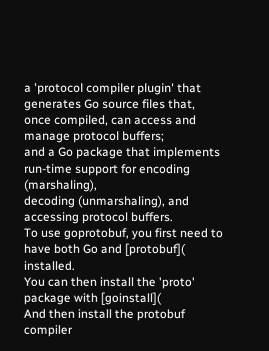a 'protocol compiler plugin' that generates Go source files that,
once compiled, can access and manage protocol buffers;
and a Go package that implements run-time support for encoding (marshaling),
decoding (unmarshaling), and accessing protocol buffers.
To use goprotobuf, you first need to have both Go and [protobuf]( installed.
You can then install the 'proto' package with [goinstall](
And then install the protobuf compiler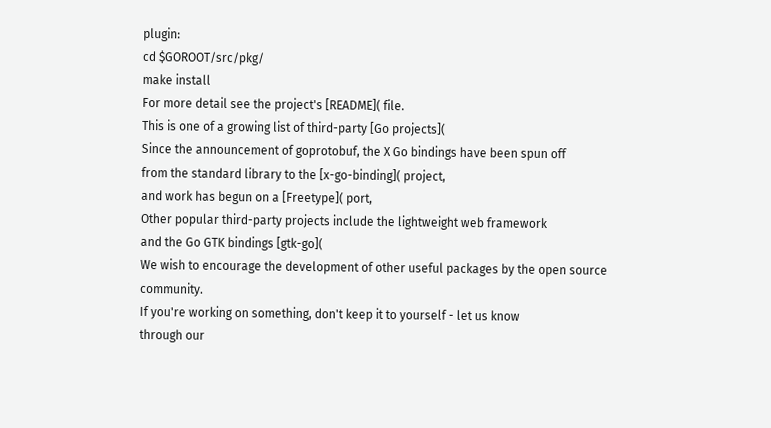plugin:
cd $GOROOT/src/pkg/
make install
For more detail see the project's [README]( file.
This is one of a growing list of third-party [Go projects](
Since the announcement of goprotobuf, the X Go bindings have been spun off
from the standard library to the [x-go-binding]( project,
and work has begun on a [Freetype]( port,
Other popular third-party projects include the lightweight web framework
and the Go GTK bindings [gtk-go](
We wish to encourage the development of other useful packages by the open source community.
If you're working on something, don't keep it to yourself - let us know
through our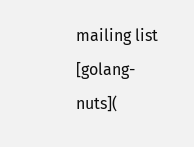mailing list [golang-nuts](